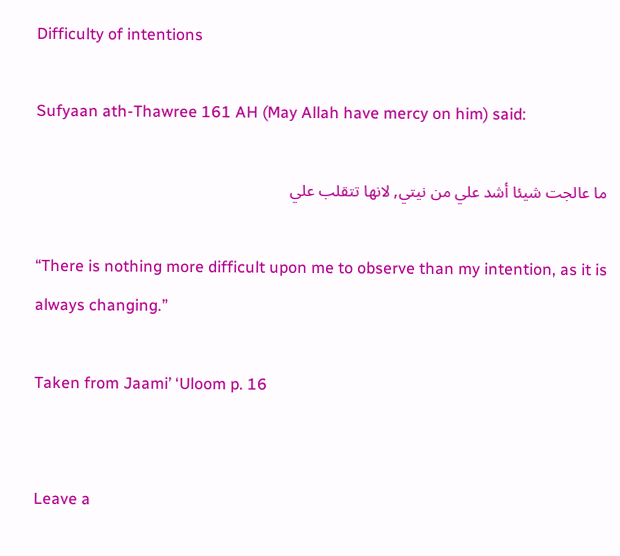Difficulty of intentions

Sufyaan ath-Thawree 161 AH (May Allah have mercy on him) said:

ما عالجت شيئا أشد علي من نيتي, لانها تتقلب علي

“There is nothing more difficult upon me to observe than my intention, as it is always changing.”

Taken from Jaami’ ‘Uloom p. 16


Leave a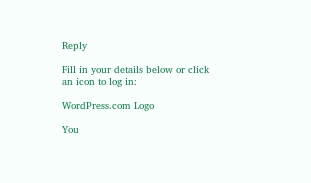Reply

Fill in your details below or click an icon to log in:

WordPress.com Logo

You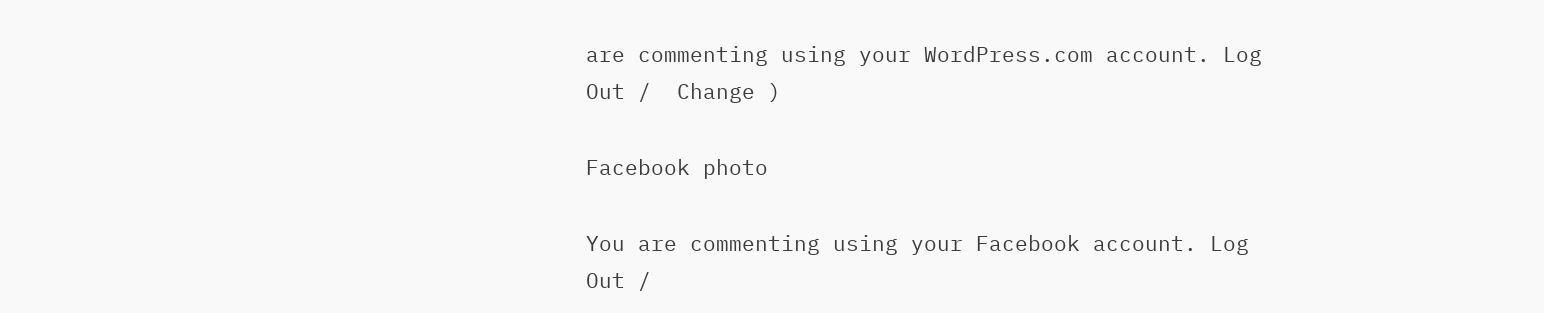are commenting using your WordPress.com account. Log Out /  Change )

Facebook photo

You are commenting using your Facebook account. Log Out /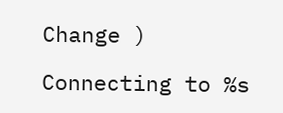Change )

Connecting to %s